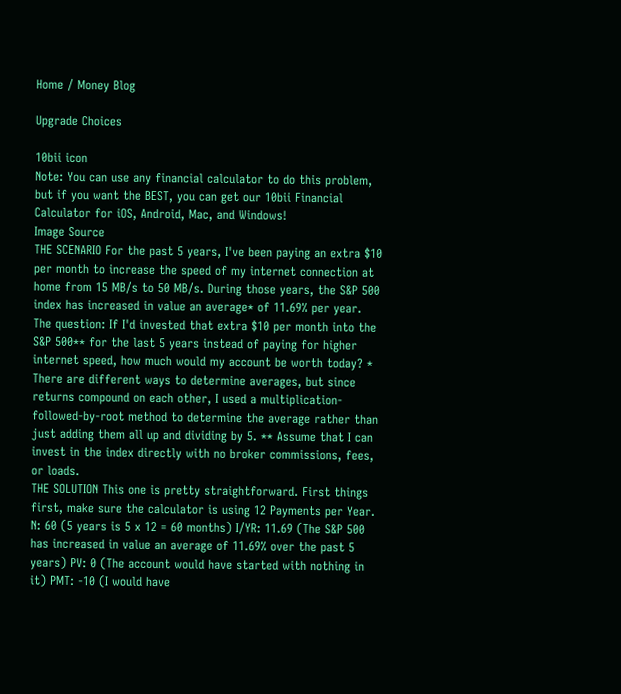Home / Money Blog

Upgrade Choices

10bii icon
Note: You can use any financial calculator to do this problem, but if you want the BEST, you can get our 10bii Financial Calculator for iOS, Android, Mac, and Windows!
Image Source
THE SCENARIO For the past 5 years, I've been paying an extra $10 per month to increase the speed of my internet connection at home from 15 MB/s to 50 MB/s. During those years, the S&P 500 index has increased in value an average* of 11.69% per year. The question: If I'd invested that extra $10 per month into the S&P 500** for the last 5 years instead of paying for higher internet speed, how much would my account be worth today? * There are different ways to determine averages, but since returns compound on each other, I used a multiplication-followed-by-root method to determine the average rather than just adding them all up and dividing by 5. ** Assume that I can invest in the index directly with no broker commissions, fees, or loads.
THE SOLUTION This one is pretty straightforward. First things first, make sure the calculator is using 12 Payments per Year. N: 60 (5 years is 5 x 12 = 60 months) I/YR: 11.69 (The S&P 500 has increased in value an average of 11.69% over the past 5 years) PV: 0 (The account would have started with nothing in it) PMT: -10 (I would have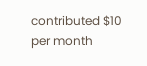contributed $10 per month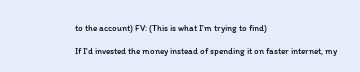to the account) FV: (This is what I'm trying to find)

If I'd invested the money instead of spending it on faster internet, my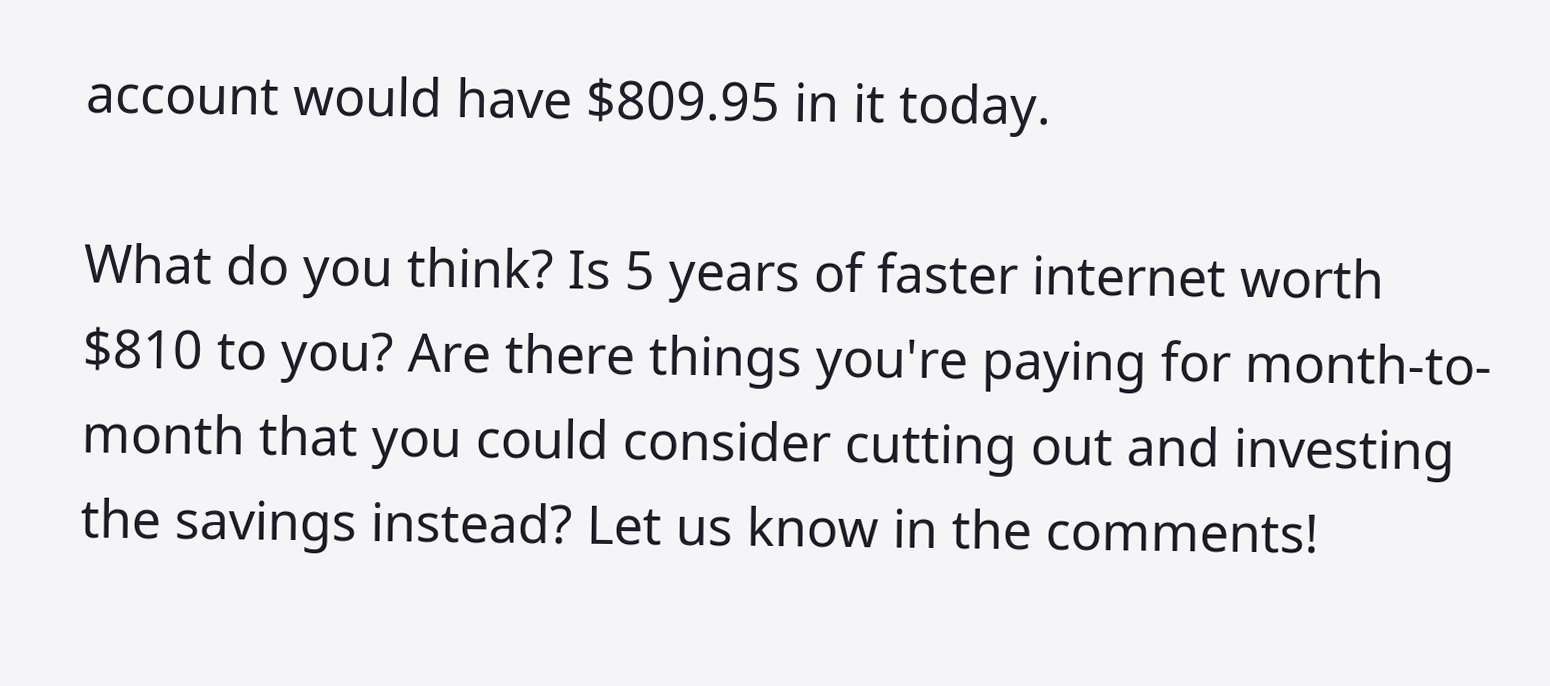account would have $809.95 in it today.

What do you think? Is 5 years of faster internet worth $810 to you? Are there things you're paying for month-to-month that you could consider cutting out and investing the savings instead? Let us know in the comments!